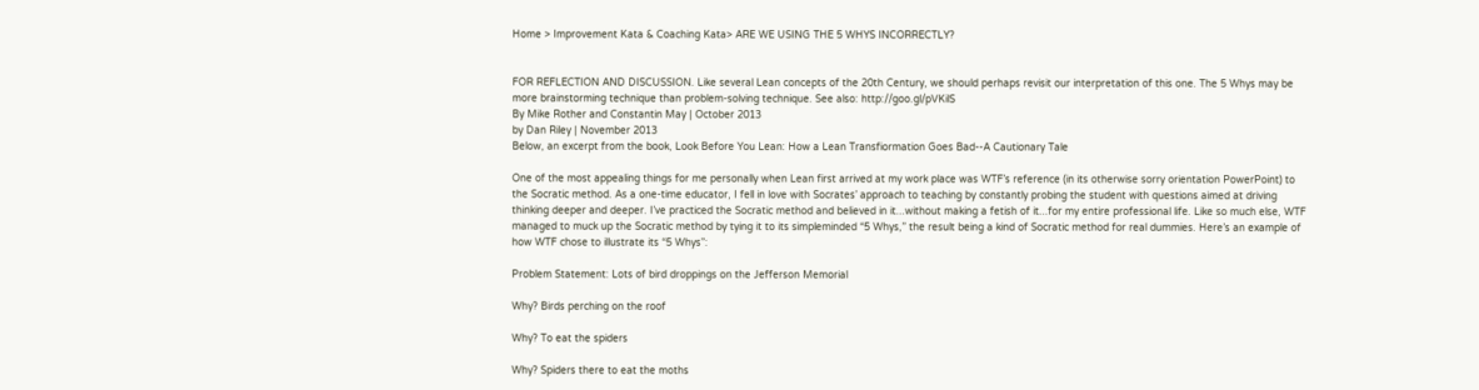Home > Improvement Kata & Coaching Kata> ARE WE USING THE 5 WHYS INCORRECTLY?


FOR REFLECTION AND DISCUSSION. Like several Lean concepts of the 20th Century, we should perhaps revisit our interpretation of this one. The 5 Whys may be more brainstorming technique than problem-solving technique. See also: http://goo.gl/pVKilS
By Mike Rother and Constantin May | October 2013
by Dan Riley | November 2013
Below, an excerpt from the book, Look Before You Lean: How a Lean Transfiormation Goes Bad--A Cautionary Tale

One of the most appealing things for me personally when Lean first arrived at my work place was WTF’s reference (in its otherwise sorry orientation PowerPoint) to the Socratic method. As a one-time educator, I fell in love with Socrates’ approach to teaching by constantly probing the student with questions aimed at driving thinking deeper and deeper. I’ve practiced the Socratic method and believed in it...without making a fetish of it...for my entire professional life. Like so much else, WTF managed to muck up the Socratic method by tying it to its simpleminded “5 Whys,” the result being a kind of Socratic method for real dummies. Here’s an example of how WTF chose to illustrate its “5 Whys”:

Problem Statement: Lots of bird droppings on the Jefferson Memorial

Why? Birds perching on the roof

Why? To eat the spiders

Why? Spiders there to eat the moths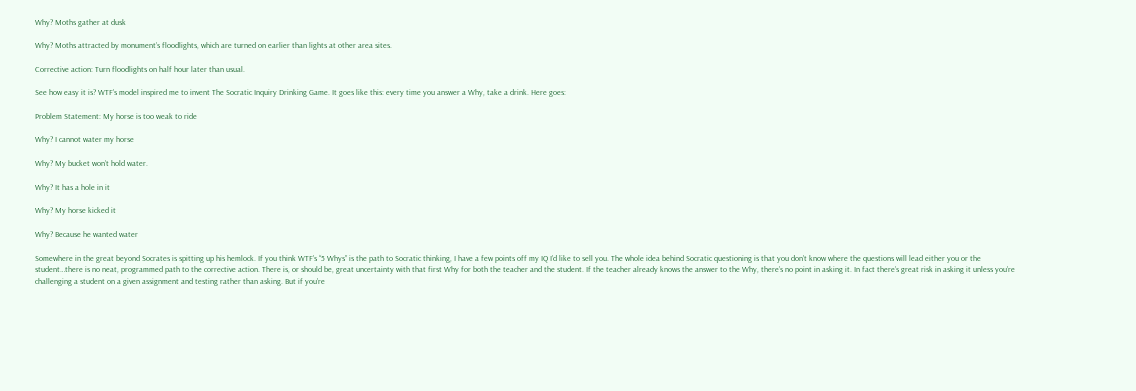Why? Moths gather at dusk

Why? Moths attracted by monument’s floodlights, which are turned on earlier than lights at other area sites.

Corrective action: Turn floodlights on half hour later than usual.

See how easy it is? WTF’s model inspired me to invent The Socratic Inquiry Drinking Game. It goes like this: every time you answer a Why, take a drink. Here goes:

Problem Statement: My horse is too weak to ride

Why? I cannot water my horse

Why? My bucket won’t hold water.

Why? It has a hole in it

Why? My horse kicked it

Why? Because he wanted water

Somewhere in the great beyond Socrates is spitting up his hemlock. If you think WTF’s “5 Whys” is the path to Socratic thinking, I have a few points off my IQ I’d like to sell you. The whole idea behind Socratic questioning is that you don’t know where the questions will lead either you or the student…there is no neat, programmed path to the corrective action. There is, or should be, great uncertainty with that first Why for both the teacher and the student. If the teacher already knows the answer to the Why, there’s no point in asking it. In fact there’s great risk in asking it unless you’re challenging a student on a given assignment and testing rather than asking. But if you’re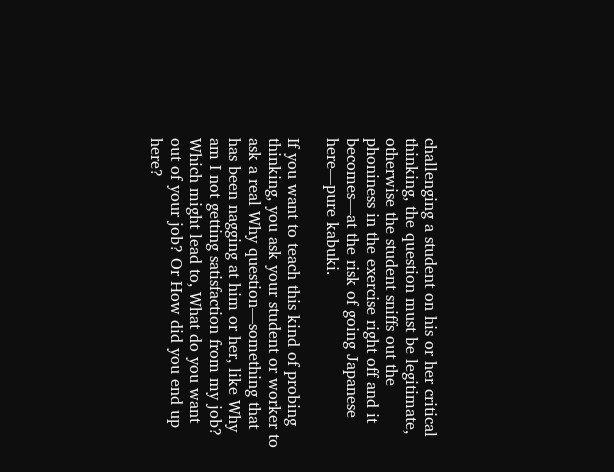challenging a student on his or her critical thinking, the question must be legitimate, otherwise the student sniffs out the phoniness in the exercise right off and it becomes—at the risk of going Japanese here—pure kabuki.

If you want to teach this kind of probing thinking, you ask your student or worker to ask a real Why question—something that has been nagging at him or her, like Why am I not getting satisfaction from my job? Which might lead to, What do you want out of your job? Or How did you end up here?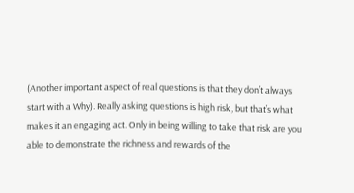(Another important aspect of real questions is that they don’t always start with a Why). Really asking questions is high risk, but that’s what makes it an engaging act. Only in being willing to take that risk are you able to demonstrate the richness and rewards of the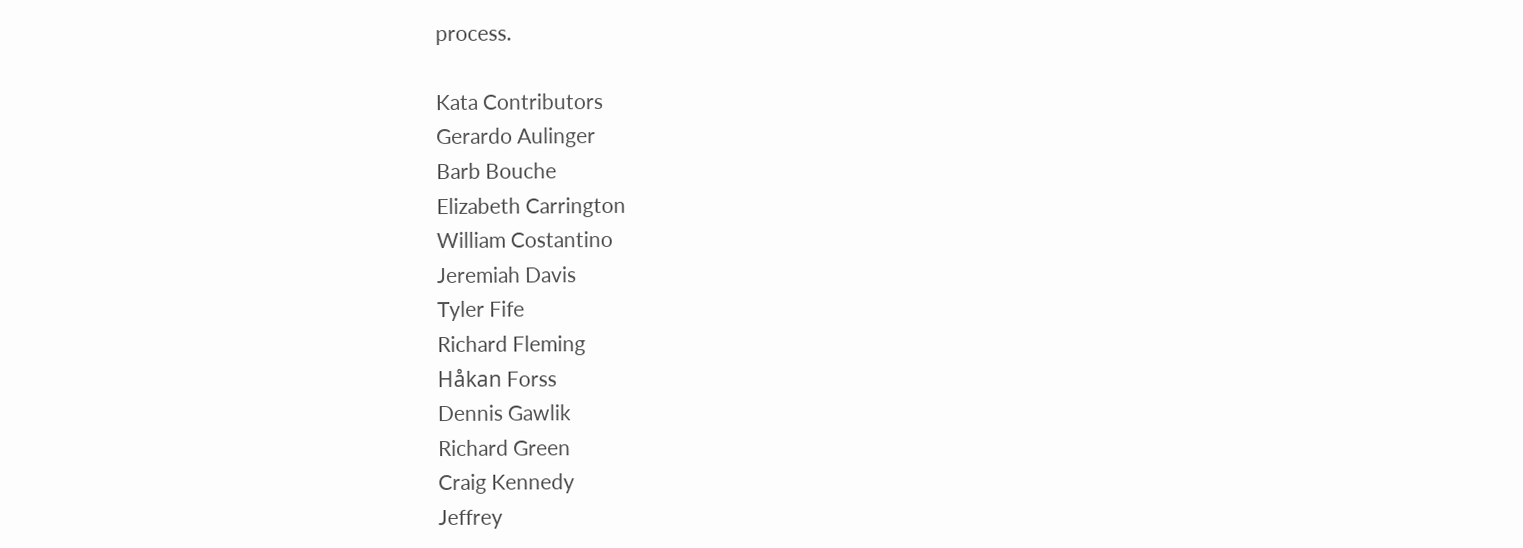process.

Kata Contributors
Gerardo Aulinger
Barb Bouche
Elizabeth Carrington
William Costantino
Jeremiah Davis
Tyler Fife
Richard Fleming
Håkan Forss
Dennis Gawlik
Richard Green
Craig Kennedy
Jeffrey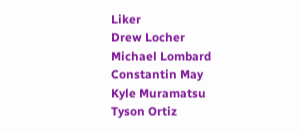Liker
Drew Locher
Michael Lombard
Constantin May
Kyle Muramatsu
Tyson Ortiz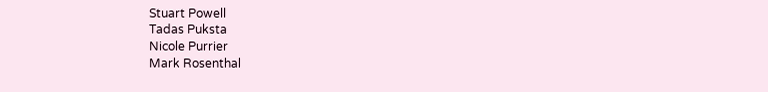Stuart Powell
Tadas Puksta
Nicole Purrier
Mark Rosenthal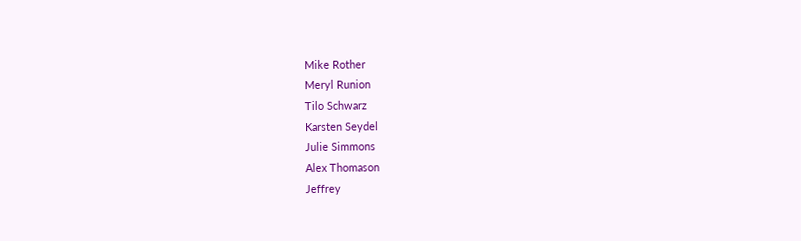Mike Rother
Meryl Runion
Tilo Schwarz
Karsten Seydel
Julie Simmons
Alex Thomason
Jeffrey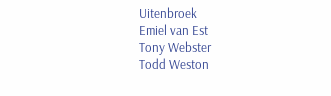Uitenbroek
Emiel van Est
Tony Webster
Todd Weston